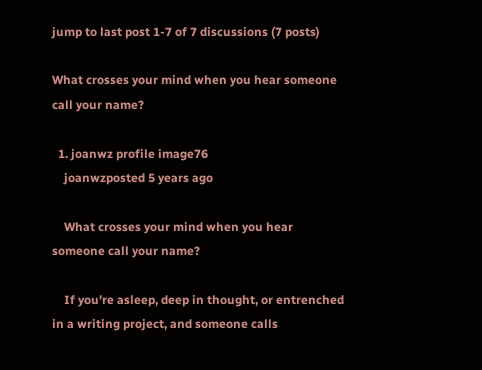jump to last post 1-7 of 7 discussions (7 posts)

What crosses your mind when you hear someone call your name?

  1. joanwz profile image76
    joanwzposted 5 years ago

    What crosses your mind when you hear someone call your name?

    If you're asleep, deep in thought, or entrenched in a writing project, and someone calls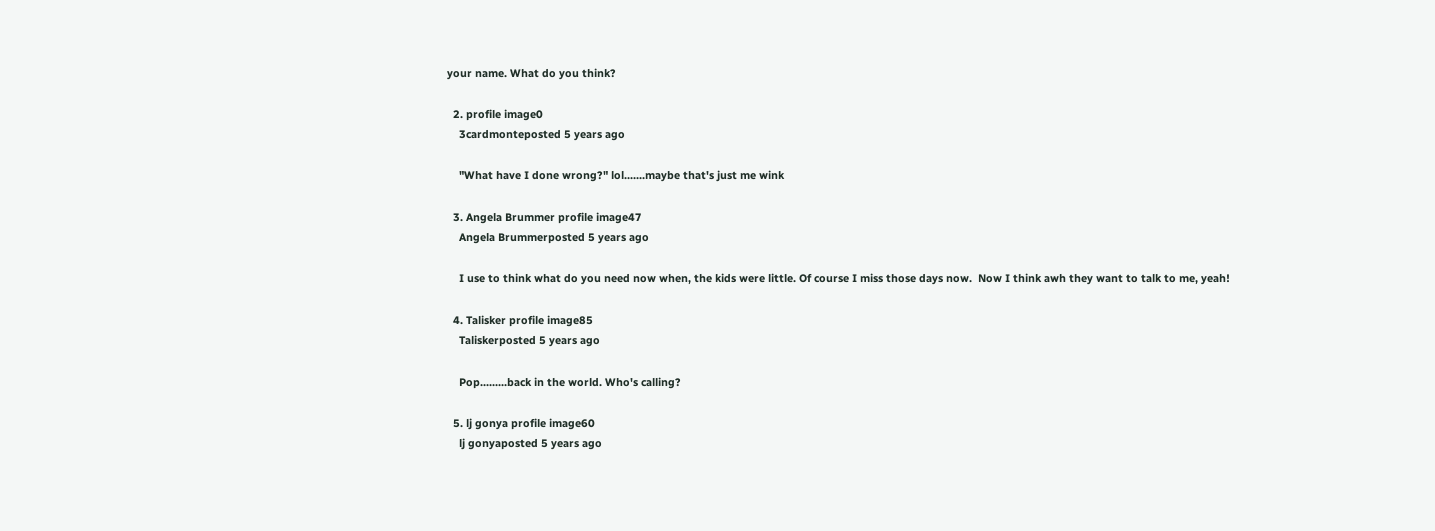your name. What do you think?

  2. profile image0
    3cardmonteposted 5 years ago

    "What have I done wrong?" lol.......maybe that's just me wink

  3. Angela Brummer profile image47
    Angela Brummerposted 5 years ago

    I use to think what do you need now when, the kids were little. Of course I miss those days now.  Now I think awh they want to talk to me, yeah!

  4. Talisker profile image85
    Taliskerposted 5 years ago

    Pop.........back in the world. Who's calling?

  5. lj gonya profile image60
    lj gonyaposted 5 years ago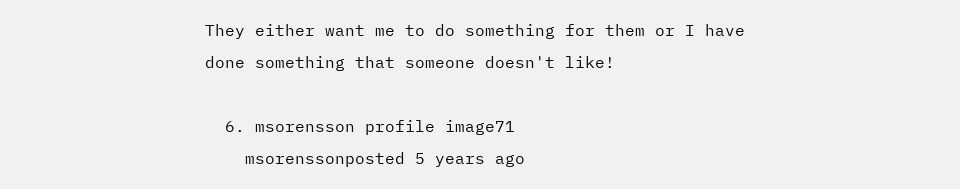They either want me to do something for them or I have done something that someone doesn't like!

  6. msorensson profile image71
    msorenssonposted 5 years ago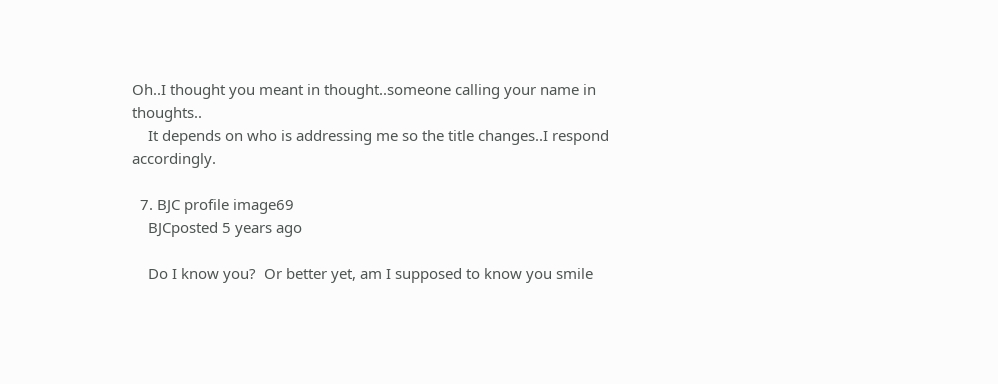Oh..I thought you meant in thought..someone calling your name in thoughts..
    It depends on who is addressing me so the title changes..I respond accordingly.

  7. BJC profile image69
    BJCposted 5 years ago

    Do I know you?  Or better yet, am I supposed to know you smile